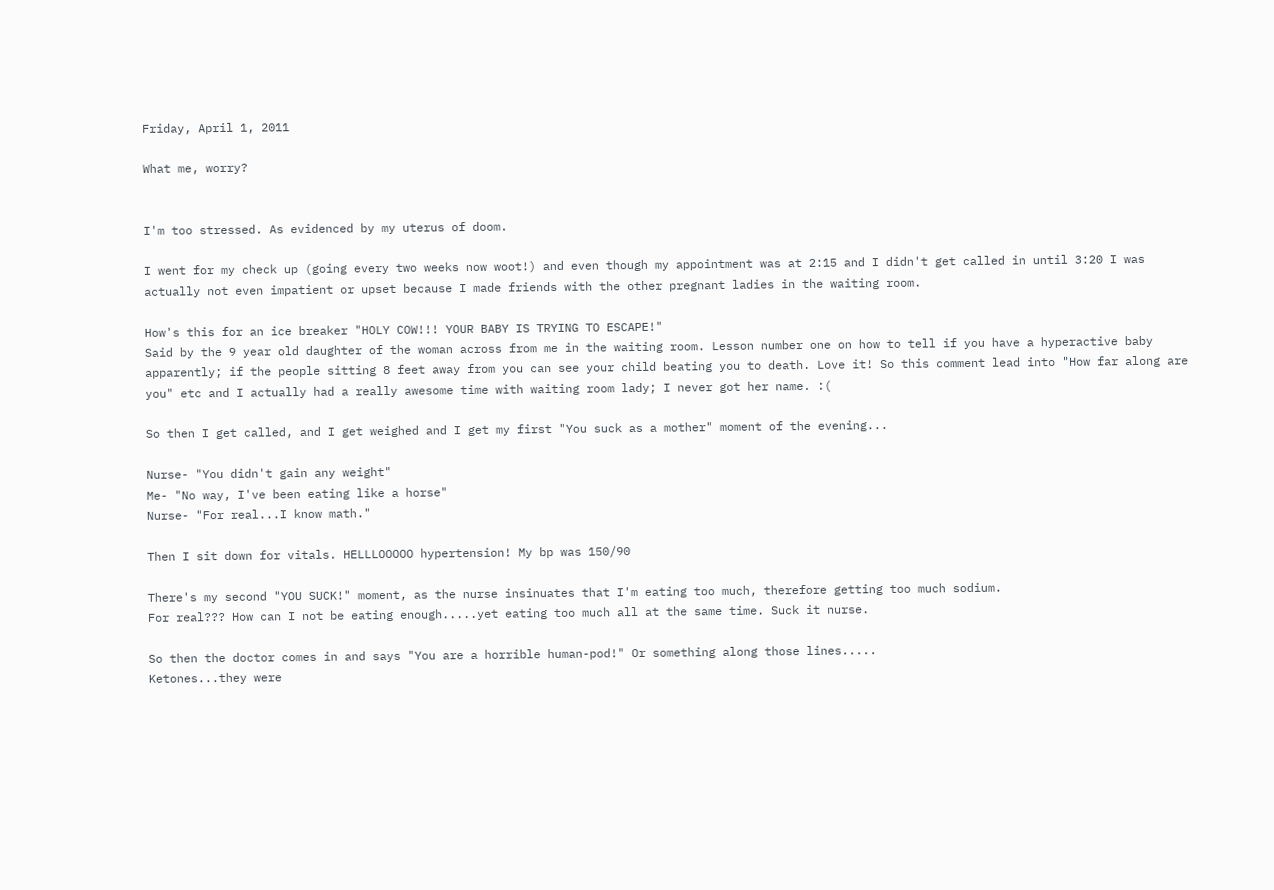Friday, April 1, 2011

What me, worry?


I'm too stressed. As evidenced by my uterus of doom.

I went for my check up (going every two weeks now woot!) and even though my appointment was at 2:15 and I didn't get called in until 3:20 I was actually not even impatient or upset because I made friends with the other pregnant ladies in the waiting room.

How's this for an ice breaker "HOLY COW!!! YOUR BABY IS TRYING TO ESCAPE!"
Said by the 9 year old daughter of the woman across from me in the waiting room. Lesson number one on how to tell if you have a hyperactive baby apparently; if the people sitting 8 feet away from you can see your child beating you to death. Love it! So this comment lead into "How far along are you" etc and I actually had a really awesome time with waiting room lady; I never got her name. :(

So then I get called, and I get weighed and I get my first "You suck as a mother" moment of the evening...

Nurse- "You didn't gain any weight"
Me- "No way, I've been eating like a horse"
Nurse- "For real...I know math."

Then I sit down for vitals. HELLLOOOOO hypertension! My bp was 150/90

There's my second "YOU SUCK!" moment, as the nurse insinuates that I'm eating too much, therefore getting too much sodium.
For real??? How can I not be eating enough.....yet eating too much all at the same time. Suck it nurse.

So then the doctor comes in and says "You are a horrible human-pod!" Or something along those lines.....
Ketones...they were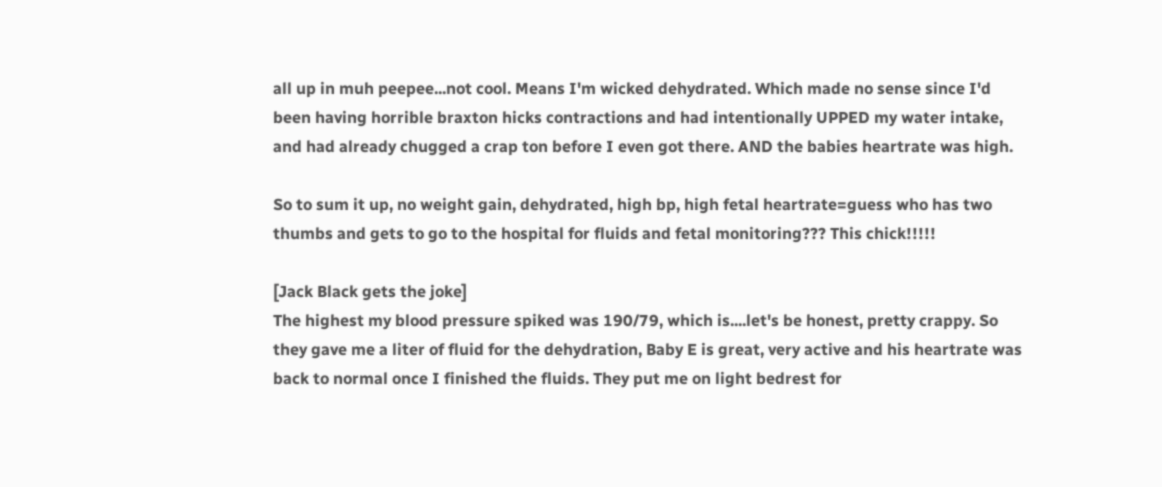all up in muh peepee...not cool. Means I'm wicked dehydrated. Which made no sense since I'd been having horrible braxton hicks contractions and had intentionally UPPED my water intake, and had already chugged a crap ton before I even got there. AND the babies heartrate was high.

So to sum it up, no weight gain, dehydrated, high bp, high fetal heartrate=guess who has two thumbs and gets to go to the hospital for fluids and fetal monitoring??? This chick!!!!!

[Jack Black gets the joke]
The highest my blood pressure spiked was 190/79, which is....let's be honest, pretty crappy. So they gave me a liter of fluid for the dehydration, Baby E is great, very active and his heartrate was back to normal once I finished the fluids. They put me on light bedrest for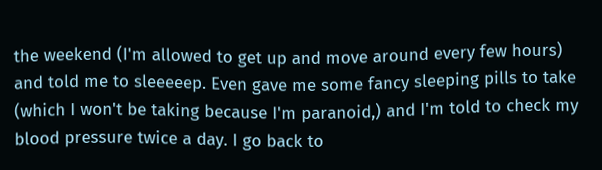the weekend (I'm allowed to get up and move around every few hours) and told me to sleeeeep. Even gave me some fancy sleeping pills to take (which I won't be taking because I'm paranoid,) and I'm told to check my blood pressure twice a day. I go back to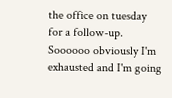the office on tuesday for a follow-up. Soooooo obviously I'm exhausted and I'm going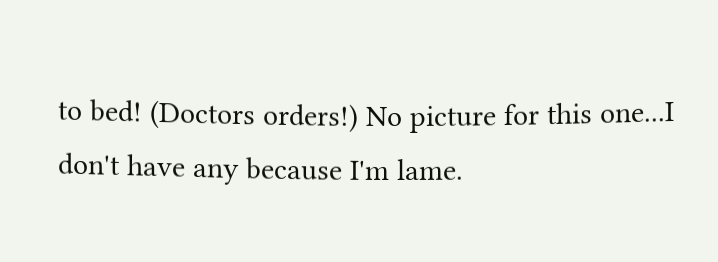to bed! (Doctors orders!) No picture for this one...I don't have any because I'm lame.